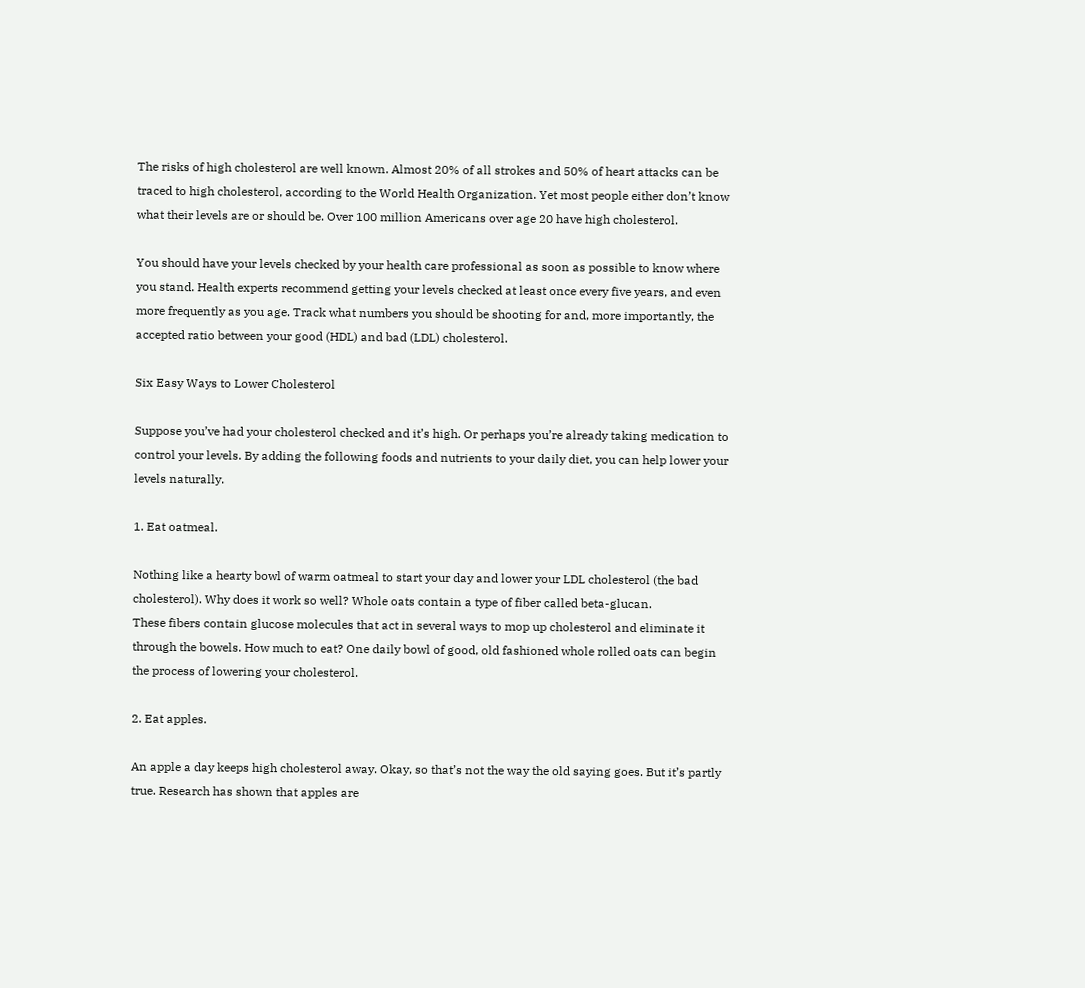The risks of high cholesterol are well known. Almost 20% of all strokes and 50% of heart attacks can be traced to high cholesterol, according to the World Health Organization. Yet most people either don’t know what their levels are or should be. Over 100 million Americans over age 20 have high cholesterol.

You should have your levels checked by your health care professional as soon as possible to know where you stand. Health experts recommend getting your levels checked at least once every five years, and even more frequently as you age. Track what numbers you should be shooting for and, more importantly, the accepted ratio between your good (HDL) and bad (LDL) cholesterol.

Six Easy Ways to Lower Cholesterol

Suppose you’ve had your cholesterol checked and it’s high. Or perhaps you’re already taking medication to control your levels. By adding the following foods and nutrients to your daily diet, you can help lower your levels naturally.

1. Eat oatmeal.

Nothing like a hearty bowl of warm oatmeal to start your day and lower your LDL cholesterol (the bad cholesterol). Why does it work so well? Whole oats contain a type of fiber called beta-glucan.
These fibers contain glucose molecules that act in several ways to mop up cholesterol and eliminate it through the bowels. How much to eat? One daily bowl of good, old fashioned whole rolled oats can begin the process of lowering your cholesterol.

2. Eat apples.

An apple a day keeps high cholesterol away. Okay, so that’s not the way the old saying goes. But it’s partly true. Research has shown that apples are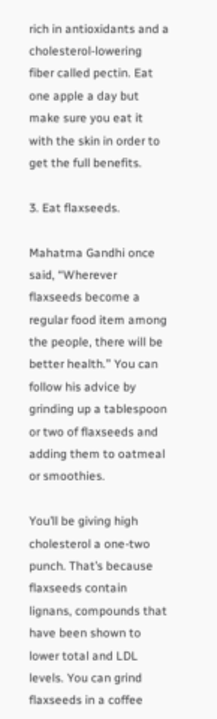rich in antioxidants and a cholesterol-lowering fiber called pectin. Eat one apple a day but make sure you eat it with the skin in order to get the full benefits.

3. Eat flaxseeds.

Mahatma Gandhi once said, “Wherever flaxseeds become a regular food item among the people, there will be better health.” You can follow his advice by grinding up a tablespoon or two of flaxseeds and adding them to oatmeal or smoothies.

You’ll be giving high cholesterol a one-two punch. That’s because flaxseeds contain lignans, compounds that have been shown to lower total and LDL levels. You can grind flaxseeds in a coffee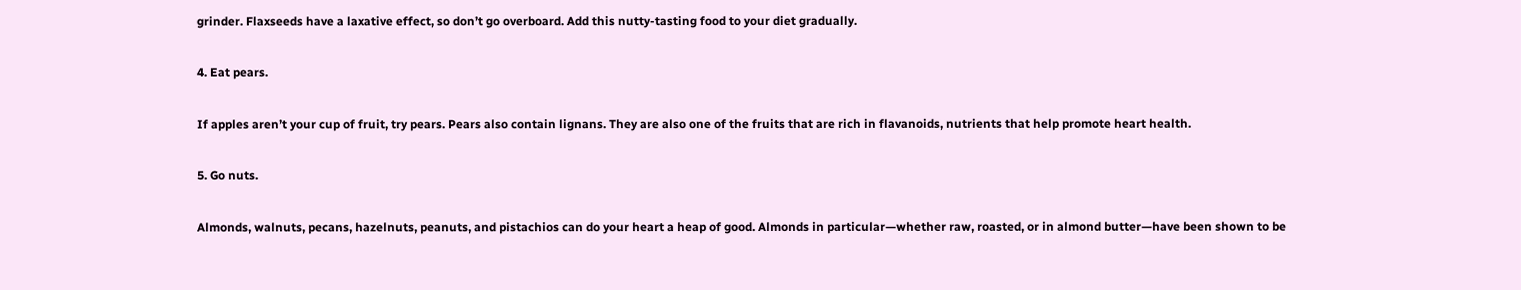grinder. Flaxseeds have a laxative effect, so don’t go overboard. Add this nutty-tasting food to your diet gradually.

4. Eat pears.

If apples aren’t your cup of fruit, try pears. Pears also contain lignans. They are also one of the fruits that are rich in flavanoids, nutrients that help promote heart health.

5. Go nuts.

Almonds, walnuts, pecans, hazelnuts, peanuts, and pistachios can do your heart a heap of good. Almonds in particular—whether raw, roasted, or in almond butter—have been shown to be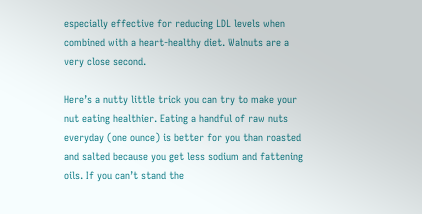especially effective for reducing LDL levels when combined with a heart-healthy diet. Walnuts are a very close second.

Here’s a nutty little trick you can try to make your nut eating healthier. Eating a handful of raw nuts everyday (one ounce) is better for you than roasted and salted because you get less sodium and fattening oils. If you can’t stand the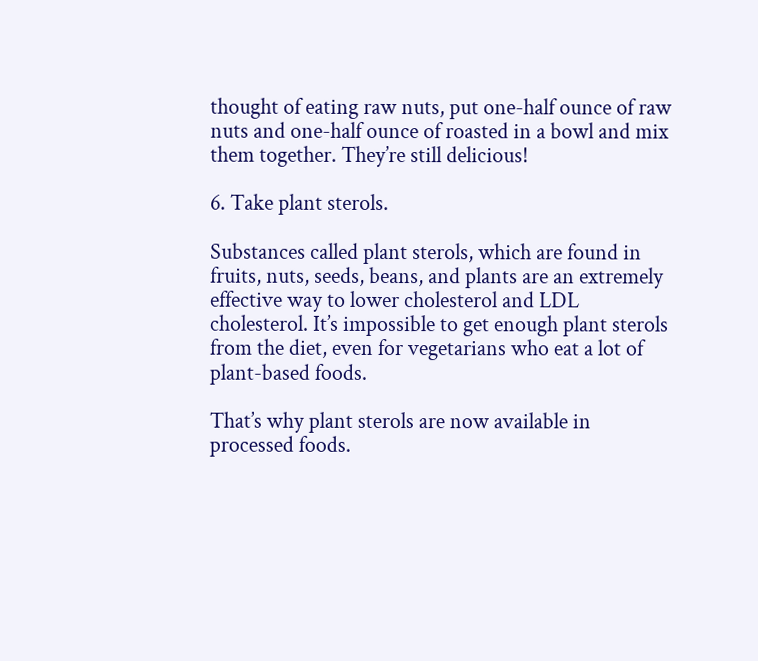thought of eating raw nuts, put one-half ounce of raw nuts and one-half ounce of roasted in a bowl and mix them together. They’re still delicious!

6. Take plant sterols.

Substances called plant sterols, which are found in fruits, nuts, seeds, beans, and plants are an extremely effective way to lower cholesterol and LDL cholesterol. It’s impossible to get enough plant sterols from the diet, even for vegetarians who eat a lot of plant-based foods.

That’s why plant sterols are now available in processed foods.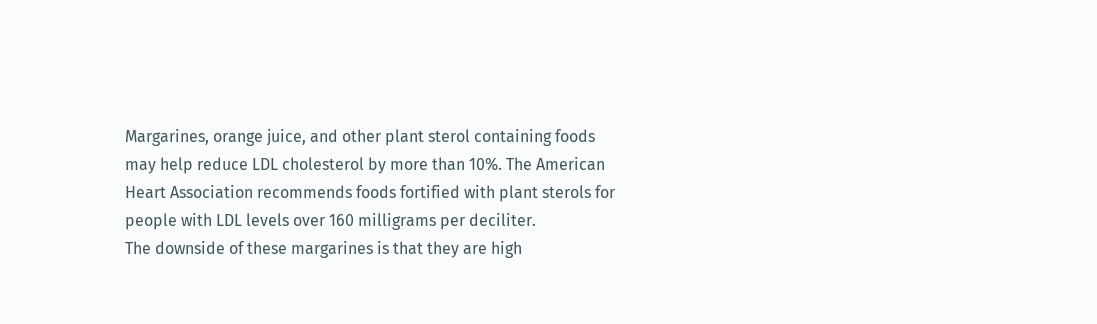Margarines, orange juice, and other plant sterol containing foods may help reduce LDL cholesterol by more than 10%. The American Heart Association recommends foods fortified with plant sterols for people with LDL levels over 160 milligrams per deciliter.
The downside of these margarines is that they are high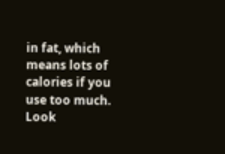in fat, which means lots of calories if you use too much. Look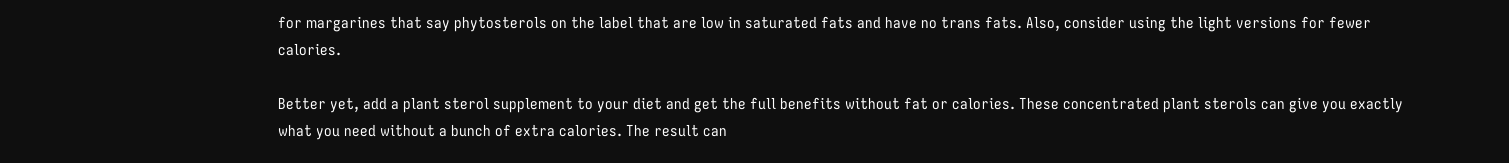for margarines that say phytosterols on the label that are low in saturated fats and have no trans fats. Also, consider using the light versions for fewer calories.

Better yet, add a plant sterol supplement to your diet and get the full benefits without fat or calories. These concentrated plant sterols can give you exactly what you need without a bunch of extra calories. The result can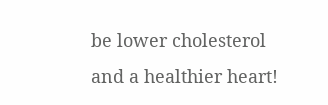be lower cholesterol and a healthier heart!